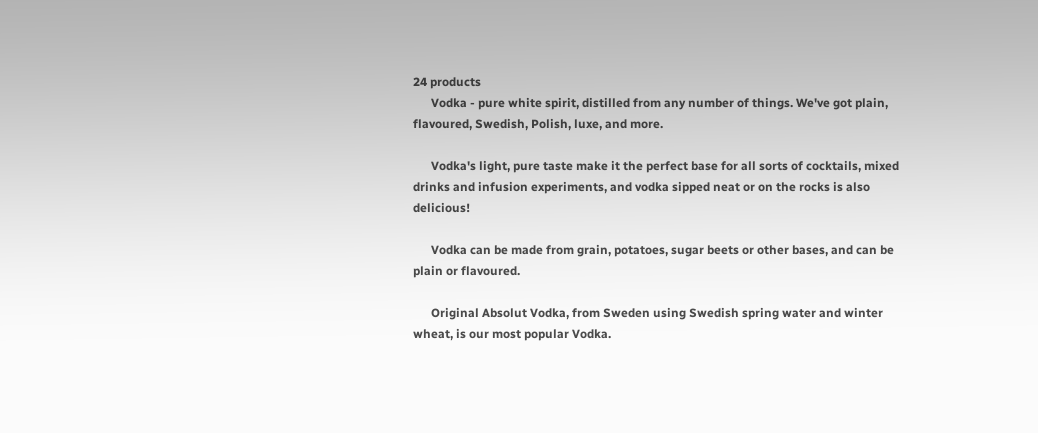24 products
      Vodka - pure white spirit, distilled from any number of things. We've got plain, flavoured, Swedish, Polish, luxe, and more.

      Vodka's light, pure taste make it the perfect base for all sorts of cocktails, mixed drinks and infusion experiments, and vodka sipped neat or on the rocks is also delicious!

      Vodka can be made from grain, potatoes, sugar beets or other bases, and can be plain or flavoured.

      Original Absolut Vodka, from Sweden using Swedish spring water and winter wheat, is our most popular Vodka.